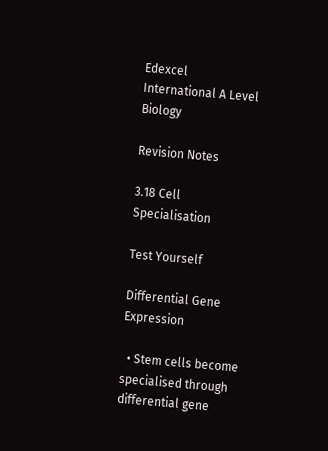Edexcel International A Level Biology

Revision Notes

3.18 Cell Specialisation

Test Yourself

Differential Gene Expression

  • Stem cells become specialised through differential gene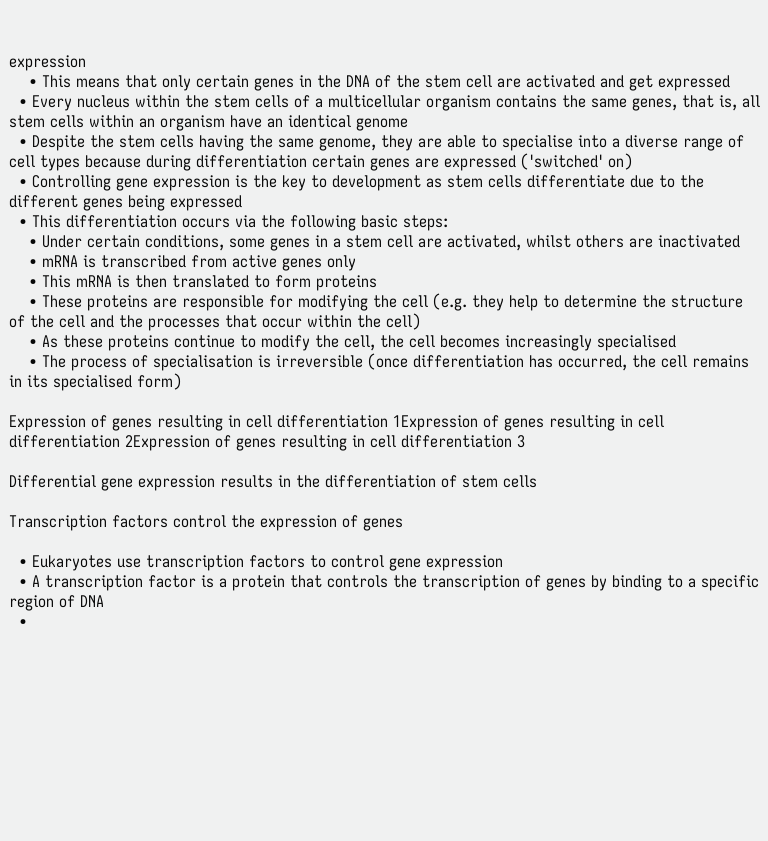expression
    • This means that only certain genes in the DNA of the stem cell are activated and get expressed
  • Every nucleus within the stem cells of a multicellular organism contains the same genes, that is, all stem cells within an organism have an identical genome
  • Despite the stem cells having the same genome, they are able to specialise into a diverse range of cell types because during differentiation certain genes are expressed ('switched' on)
  • Controlling gene expression is the key to development as stem cells differentiate due to the different genes being expressed
  • This differentiation occurs via the following basic steps:
    • Under certain conditions, some genes in a stem cell are activated, whilst others are inactivated
    • mRNA is transcribed from active genes only
    • This mRNA is then translated to form proteins
    • These proteins are responsible for modifying the cell (e.g. they help to determine the structure of the cell and the processes that occur within the cell)
    • As these proteins continue to modify the cell, the cell becomes increasingly specialised
    • The process of specialisation is irreversible (once differentiation has occurred, the cell remains in its specialised form)

Expression of genes resulting in cell differentiation 1Expression of genes resulting in cell differentiation 2Expression of genes resulting in cell differentiation 3

Differential gene expression results in the differentiation of stem cells

Transcription factors control the expression of genes

  • Eukaryotes use transcription factors to control gene expression
  • A transcription factor is a protein that controls the transcription of genes by binding to a specific region of DNA
  •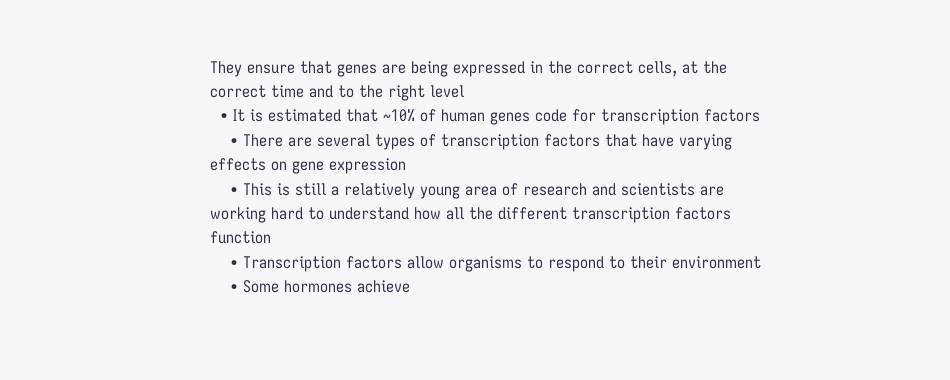They ensure that genes are being expressed in the correct cells, at the correct time and to the right level
  • It is estimated that ~10% of human genes code for transcription factors
    • There are several types of transcription factors that have varying effects on gene expression
    • This is still a relatively young area of research and scientists are working hard to understand how all the different transcription factors function
    • Transcription factors allow organisms to respond to their environment
    • Some hormones achieve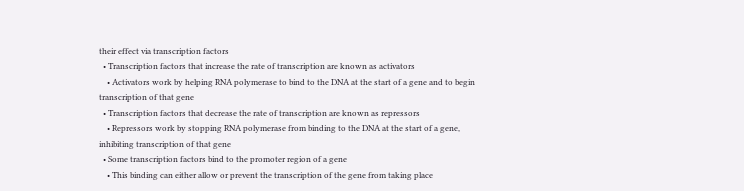their effect via transcription factors
  • Transcription factors that increase the rate of transcription are known as activators
    • Activators work by helping RNA polymerase to bind to the DNA at the start of a gene and to begin transcription of that gene
  • Transcription factors that decrease the rate of transcription are known as repressors
    • Repressors work by stopping RNA polymerase from binding to the DNA at the start of a gene, inhibiting transcription of that gene
  • Some transcription factors bind to the promoter region of a gene
    • This binding can either allow or prevent the transcription of the gene from taking place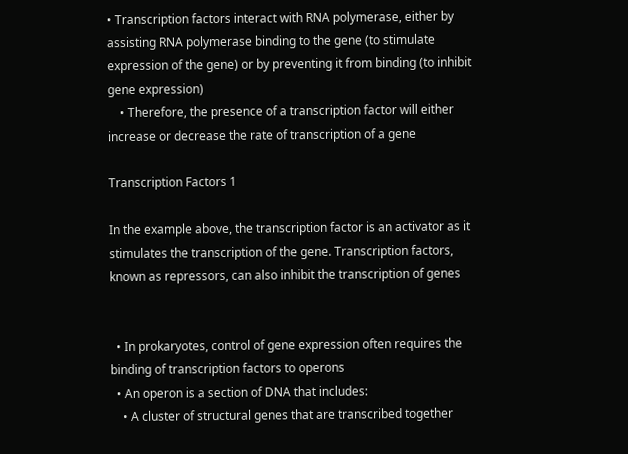• Transcription factors interact with RNA polymerase, either by assisting RNA polymerase binding to the gene (to stimulate expression of the gene) or by preventing it from binding (to inhibit gene expression)
    • Therefore, the presence of a transcription factor will either increase or decrease the rate of transcription of a gene

Transcription Factors 1

In the example above, the transcription factor is an activator as it stimulates the transcription of the gene. Transcription factors, known as repressors, can also inhibit the transcription of genes


  • In prokaryotes, control of gene expression often requires the binding of transcription factors to operons
  • An operon is a section of DNA that includes:
    • A cluster of structural genes that are transcribed together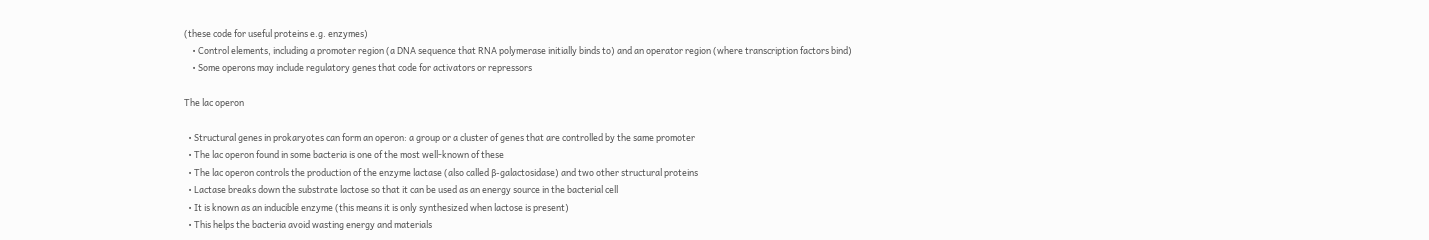(these code for useful proteins e.g. enzymes)
    • Control elements, including a promoter region (a DNA sequence that RNA polymerase initially binds to) and an operator region (where transcription factors bind)
    • Some operons may include regulatory genes that code for activators or repressors

The lac operon

  • Structural genes in prokaryotes can form an operon: a group or a cluster of genes that are controlled by the same promoter
  • The lac operon found in some bacteria is one of the most well-known of these
  • The lac operon controls the production of the enzyme lactase (also called β-galactosidase) and two other structural proteins
  • Lactase breaks down the substrate lactose so that it can be used as an energy source in the bacterial cell
  • It is known as an inducible enzyme (this means it is only synthesized when lactose is present)
  • This helps the bacteria avoid wasting energy and materials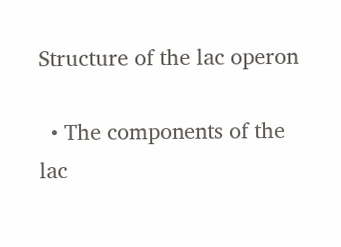Structure of the lac operon

  • The components of the lac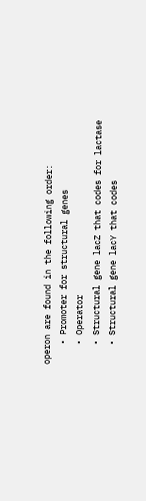operon are found in the following order:
    • Promoter for structural genes
    • Operator
    • Structural gene lacZ that codes for lactase
    • Structural gene lacY that codes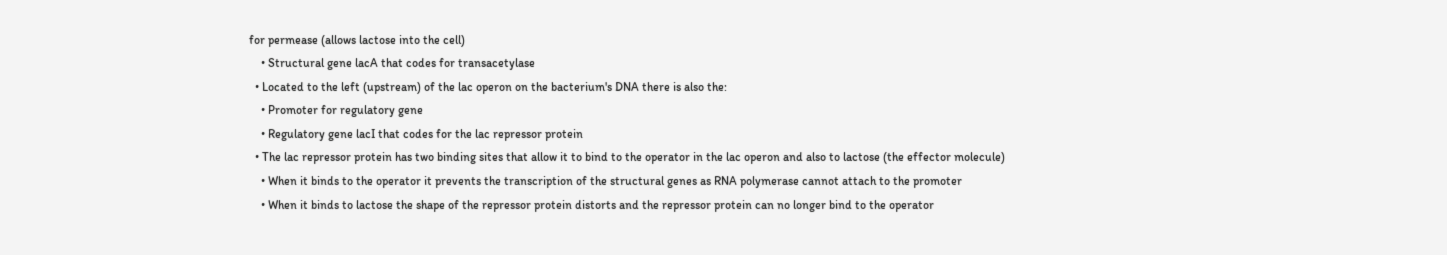for permease (allows lactose into the cell)
    • Structural gene lacA that codes for transacetylase
  • Located to the left (upstream) of the lac operon on the bacterium's DNA there is also the:
    • Promoter for regulatory gene
    • Regulatory gene lacI that codes for the lac repressor protein
  • The lac repressor protein has two binding sites that allow it to bind to the operator in the lac operon and also to lactose (the effector molecule)
    • When it binds to the operator it prevents the transcription of the structural genes as RNA polymerase cannot attach to the promoter
    • When it binds to lactose the shape of the repressor protein distorts and the repressor protein can no longer bind to the operator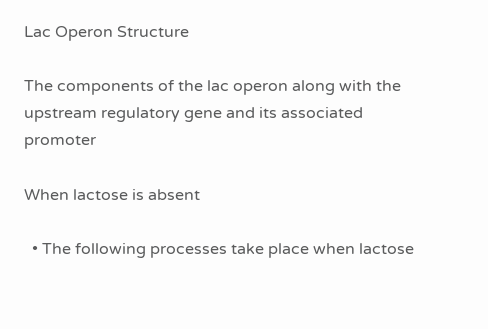Lac Operon Structure

The components of the lac operon along with the upstream regulatory gene and its associated promoter

When lactose is absent

  • The following processes take place when lactose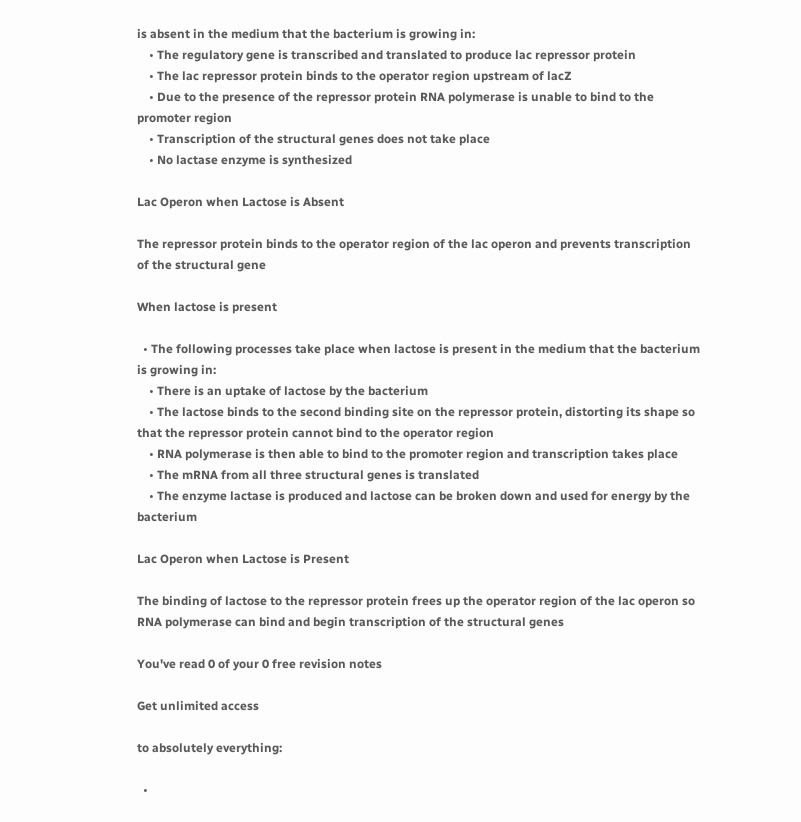is absent in the medium that the bacterium is growing in:
    • The regulatory gene is transcribed and translated to produce lac repressor protein
    • The lac repressor protein binds to the operator region upstream of lacZ
    • Due to the presence of the repressor protein RNA polymerase is unable to bind to the promoter region
    • Transcription of the structural genes does not take place
    • No lactase enzyme is synthesized

Lac Operon when Lactose is Absent

The repressor protein binds to the operator region of the lac operon and prevents transcription of the structural gene

When lactose is present

  • The following processes take place when lactose is present in the medium that the bacterium is growing in:
    • There is an uptake of lactose by the bacterium
    • The lactose binds to the second binding site on the repressor protein, distorting its shape so that the repressor protein cannot bind to the operator region
    • RNA polymerase is then able to bind to the promoter region and transcription takes place
    • The mRNA from all three structural genes is translated
    • The enzyme lactase is produced and lactose can be broken down and used for energy by the bacterium

Lac Operon when Lactose is Present

The binding of lactose to the repressor protein frees up the operator region of the lac operon so RNA polymerase can bind and begin transcription of the structural genes

You've read 0 of your 0 free revision notes

Get unlimited access

to absolutely everything:

  •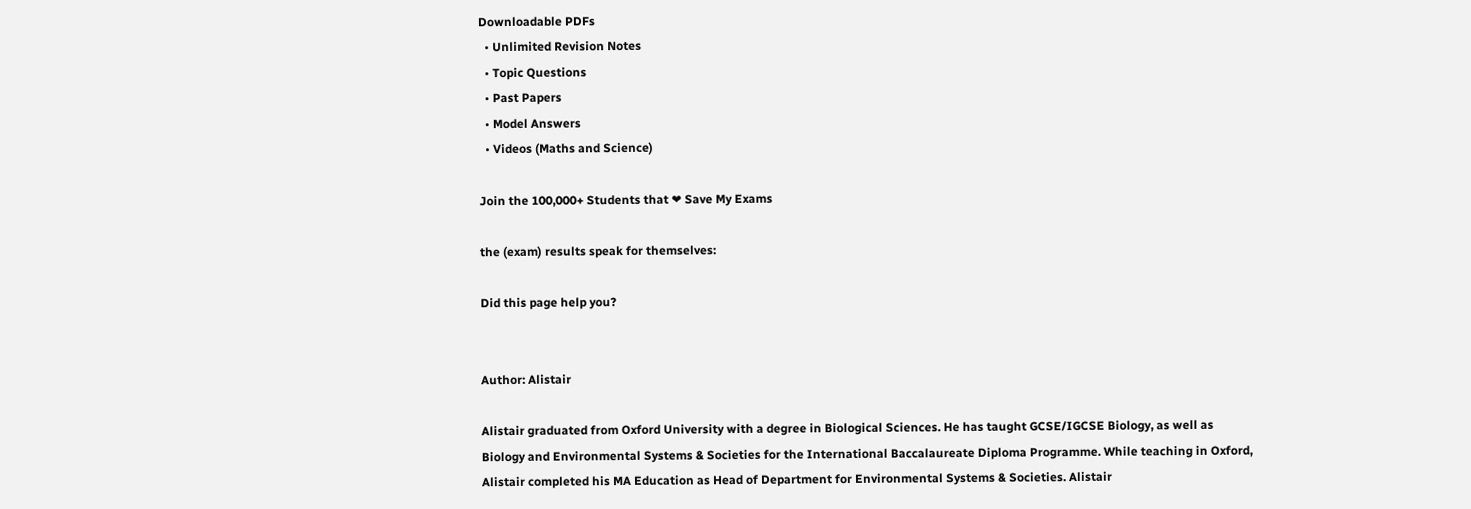Downloadable PDFs
  • Unlimited Revision Notes
  • Topic Questions
  • Past Papers
  • Model Answers
  • Videos (Maths and Science)

Join the 100,000+ Students that ❤ Save My Exams

the (exam) results speak for themselves:

Did this page help you?


Author: Alistair

Alistair graduated from Oxford University with a degree in Biological Sciences. He has taught GCSE/IGCSE Biology, as well as Biology and Environmental Systems & Societies for the International Baccalaureate Diploma Programme. While teaching in Oxford, Alistair completed his MA Education as Head of Department for Environmental Systems & Societies. Alistair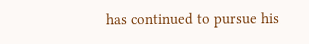has continued to pursue his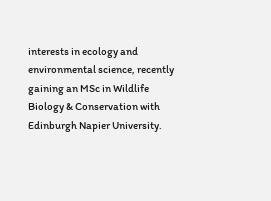interests in ecology and environmental science, recently gaining an MSc in Wildlife Biology & Conservation with Edinburgh Napier University.